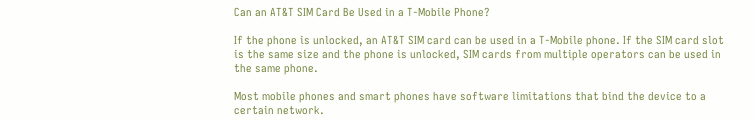Can an AT&T SIM Card Be Used in a T-Mobile Phone?

If the phone is unlocked, an AT&T SIM card can be used in a T-Mobile phone. If the SIM card slot is the same size and the phone is unlocked, SIM cards from multiple operators can be used in the same phone.

Most mobile phones and smart phones have software limitations that bind the device to a certain network.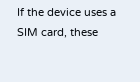If the device uses a SIM card, these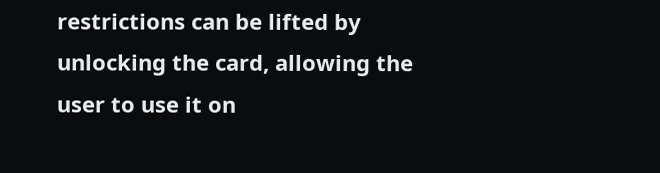restrictions can be lifted by unlocking the card, allowing the user to use it on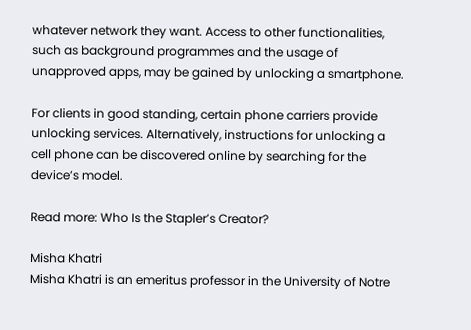whatever network they want. Access to other functionalities, such as background programmes and the usage of unapproved apps, may be gained by unlocking a smartphone.

For clients in good standing, certain phone carriers provide unlocking services. Alternatively, instructions for unlocking a cell phone can be discovered online by searching for the device’s model.

Read more: Who Is the Stapler’s Creator?

Misha Khatri
Misha Khatri is an emeritus professor in the University of Notre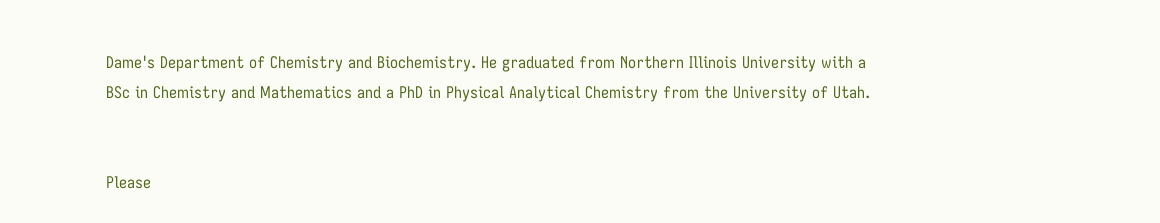Dame's Department of Chemistry and Biochemistry. He graduated from Northern Illinois University with a BSc in Chemistry and Mathematics and a PhD in Physical Analytical Chemistry from the University of Utah.


Please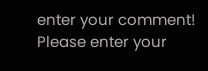enter your comment!
Please enter your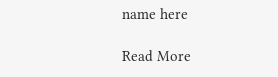name here

Read More